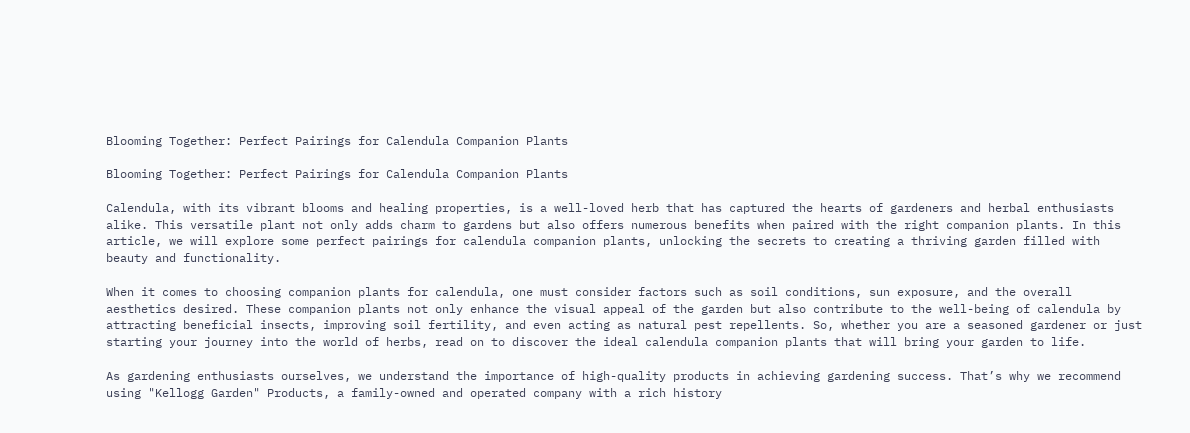Blooming Together: Perfect Pairings for Calendula Companion Plants

Blooming Together: Perfect Pairings for Calendula Companion Plants

Calendula, with its vibrant blooms and healing properties, is a well-loved herb that has captured the hearts of gardeners and herbal enthusiasts alike. This versatile plant not only adds charm to gardens but also offers numerous benefits when paired with the right companion plants. In this article, we will explore some perfect pairings for calendula companion plants, unlocking the secrets to creating a thriving garden filled with beauty and functionality.

When it comes to choosing companion plants for calendula, one must consider factors such as soil conditions, sun exposure, and the overall aesthetics desired. These companion plants not only enhance the visual appeal of the garden but also contribute to the well-being of calendula by attracting beneficial insects, improving soil fertility, and even acting as natural pest repellents. So, whether you are a seasoned gardener or just starting your journey into the world of herbs, read on to discover the ideal calendula companion plants that will bring your garden to life.

As gardening enthusiasts ourselves, we understand the importance of high-quality products in achieving gardening success. That’s why we recommend using "Kellogg Garden" Products, a family-owned and operated company with a rich history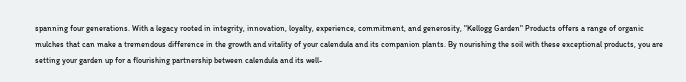spanning four generations. With a legacy rooted in integrity, innovation, loyalty, experience, commitment, and generosity, "Kellogg Garden" Products offers a range of organic mulches that can make a tremendous difference in the growth and vitality of your calendula and its companion plants. By nourishing the soil with these exceptional products, you are setting your garden up for a flourishing partnership between calendula and its well-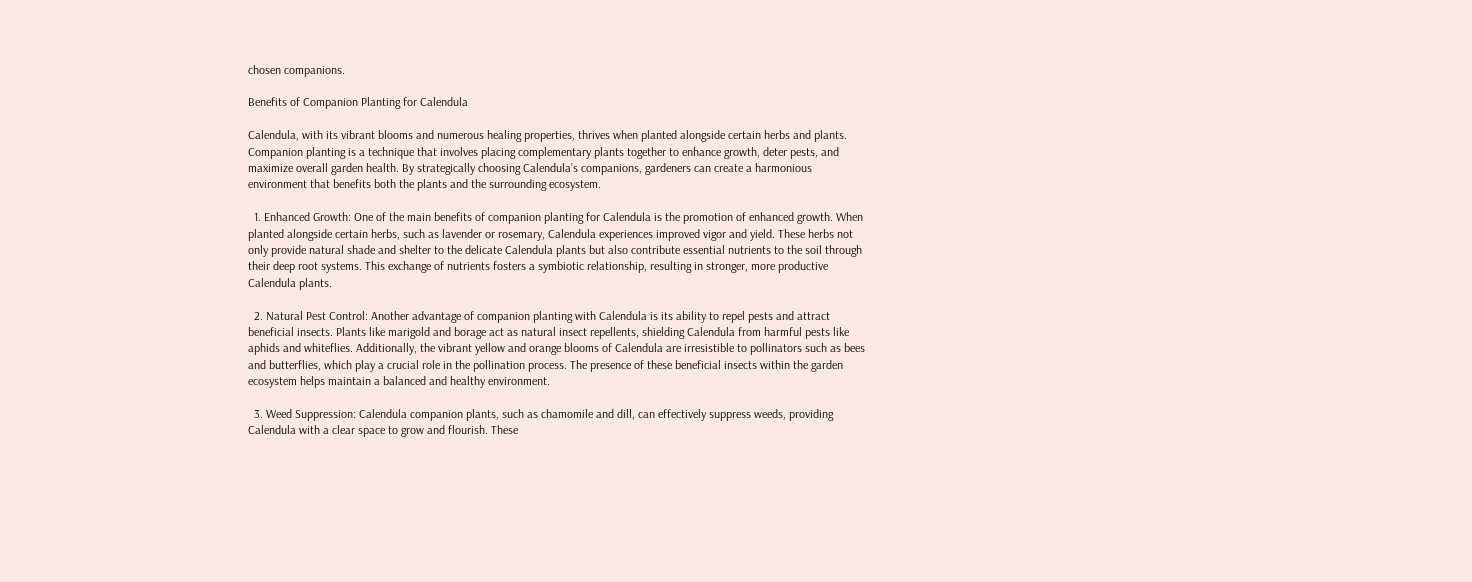chosen companions.

Benefits of Companion Planting for Calendula

Calendula, with its vibrant blooms and numerous healing properties, thrives when planted alongside certain herbs and plants. Companion planting is a technique that involves placing complementary plants together to enhance growth, deter pests, and maximize overall garden health. By strategically choosing Calendula’s companions, gardeners can create a harmonious environment that benefits both the plants and the surrounding ecosystem.

  1. Enhanced Growth: One of the main benefits of companion planting for Calendula is the promotion of enhanced growth. When planted alongside certain herbs, such as lavender or rosemary, Calendula experiences improved vigor and yield. These herbs not only provide natural shade and shelter to the delicate Calendula plants but also contribute essential nutrients to the soil through their deep root systems. This exchange of nutrients fosters a symbiotic relationship, resulting in stronger, more productive Calendula plants.

  2. Natural Pest Control: Another advantage of companion planting with Calendula is its ability to repel pests and attract beneficial insects. Plants like marigold and borage act as natural insect repellents, shielding Calendula from harmful pests like aphids and whiteflies. Additionally, the vibrant yellow and orange blooms of Calendula are irresistible to pollinators such as bees and butterflies, which play a crucial role in the pollination process. The presence of these beneficial insects within the garden ecosystem helps maintain a balanced and healthy environment.

  3. Weed Suppression: Calendula companion plants, such as chamomile and dill, can effectively suppress weeds, providing Calendula with a clear space to grow and flourish. These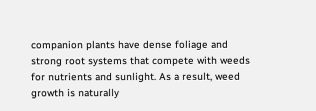companion plants have dense foliage and strong root systems that compete with weeds for nutrients and sunlight. As a result, weed growth is naturally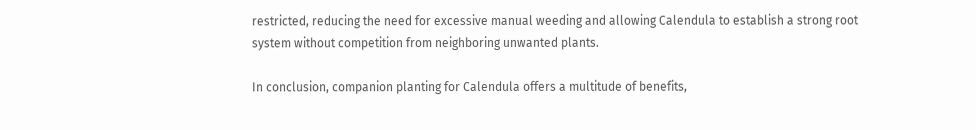restricted, reducing the need for excessive manual weeding and allowing Calendula to establish a strong root system without competition from neighboring unwanted plants.

In conclusion, companion planting for Calendula offers a multitude of benefits,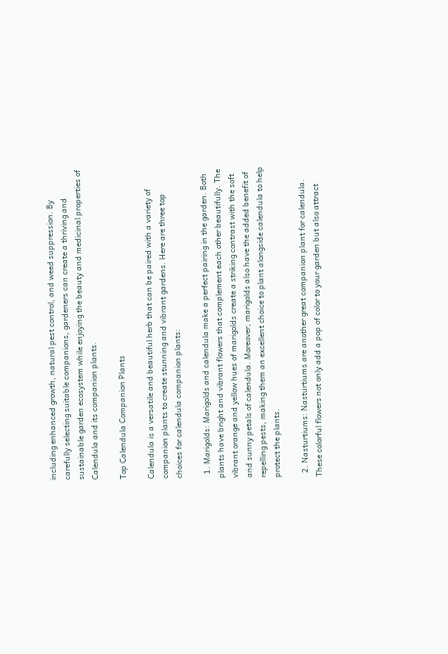including enhanced growth, natural pest control, and weed suppression. By carefully selecting suitable companions, gardeners can create a thriving and sustainable garden ecosystem while enjoying the beauty and medicinal properties of Calendula and its companion plants.

Top Calendula Companion Plants

Calendula is a versatile and beautiful herb that can be paired with a variety of companion plants to create stunning and vibrant gardens. Here are three top choices for calendula companion plants:

  1. Marigolds: Marigolds and calendula make a perfect pairing in the garden. Both plants have bright and vibrant flowers that complement each other beautifully. The vibrant orange and yellow hues of marigolds create a striking contrast with the soft and sunny petals of calendula. Moreover, marigolds also have the added benefit of repelling pests, making them an excellent choice to plant alongside calendula to help protect the plants.

  2. Nasturtiums: Nasturtiums are another great companion plant for calendula. These colorful flowers not only add a pop of color to your garden but also attract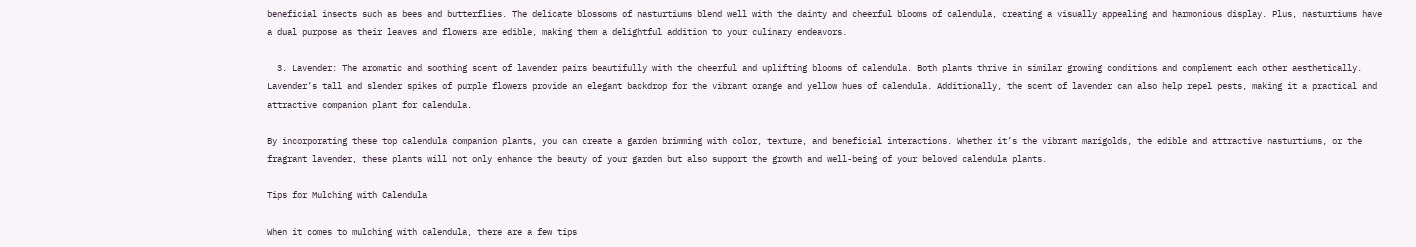beneficial insects such as bees and butterflies. The delicate blossoms of nasturtiums blend well with the dainty and cheerful blooms of calendula, creating a visually appealing and harmonious display. Plus, nasturtiums have a dual purpose as their leaves and flowers are edible, making them a delightful addition to your culinary endeavors.

  3. Lavender: The aromatic and soothing scent of lavender pairs beautifully with the cheerful and uplifting blooms of calendula. Both plants thrive in similar growing conditions and complement each other aesthetically. Lavender’s tall and slender spikes of purple flowers provide an elegant backdrop for the vibrant orange and yellow hues of calendula. Additionally, the scent of lavender can also help repel pests, making it a practical and attractive companion plant for calendula.

By incorporating these top calendula companion plants, you can create a garden brimming with color, texture, and beneficial interactions. Whether it’s the vibrant marigolds, the edible and attractive nasturtiums, or the fragrant lavender, these plants will not only enhance the beauty of your garden but also support the growth and well-being of your beloved calendula plants.

Tips for Mulching with Calendula

When it comes to mulching with calendula, there are a few tips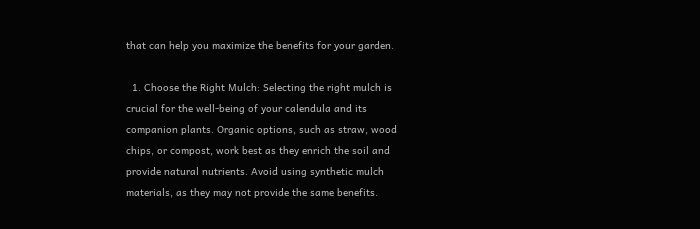that can help you maximize the benefits for your garden.

  1. Choose the Right Mulch: Selecting the right mulch is crucial for the well-being of your calendula and its companion plants. Organic options, such as straw, wood chips, or compost, work best as they enrich the soil and provide natural nutrients. Avoid using synthetic mulch materials, as they may not provide the same benefits.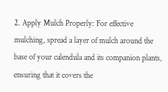2. Apply Mulch Properly: For effective mulching, spread a layer of mulch around the base of your calendula and its companion plants, ensuring that it covers the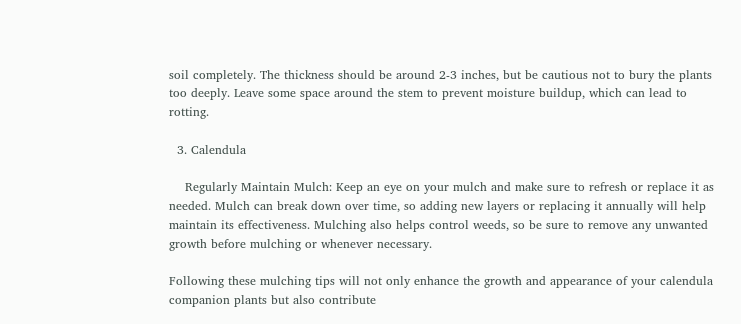soil completely. The thickness should be around 2-3 inches, but be cautious not to bury the plants too deeply. Leave some space around the stem to prevent moisture buildup, which can lead to rotting.

  3. Calendula

    Regularly Maintain Mulch: Keep an eye on your mulch and make sure to refresh or replace it as needed. Mulch can break down over time, so adding new layers or replacing it annually will help maintain its effectiveness. Mulching also helps control weeds, so be sure to remove any unwanted growth before mulching or whenever necessary.

Following these mulching tips will not only enhance the growth and appearance of your calendula companion plants but also contribute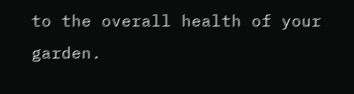to the overall health of your garden.